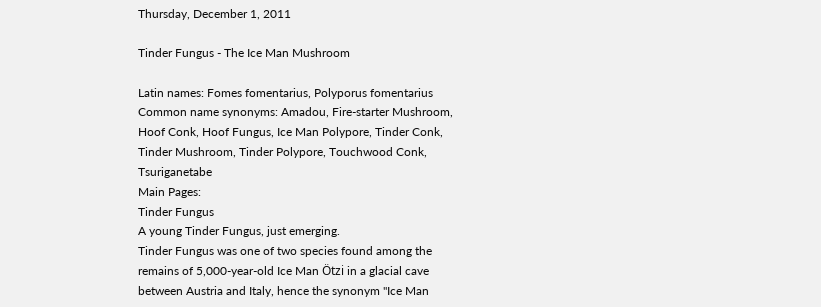Thursday, December 1, 2011

Tinder Fungus - The Ice Man Mushroom

Latin names: Fomes fomentarius, Polyporus fomentarius
Common name synonyms: Amadou, Fire-starter Mushroom, Hoof Conk, Hoof Fungus, Ice Man Polypore, Tinder Conk, Tinder Mushroom, Tinder Polypore, Touchwood Conk, Tsuriganetabe
Main Pages:
Tinder Fungus
A young Tinder Fungus, just emerging.
Tinder Fungus was one of two species found among the remains of 5,000-year-old Ice Man Ötzi in a glacial cave between Austria and Italy, hence the synonym "Ice Man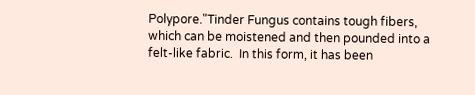Polypore."Tinder Fungus contains tough fibers, which can be moistened and then pounded into a felt-like fabric.  In this form, it has been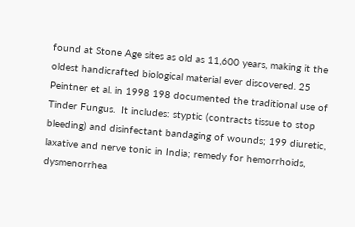found at Stone Age sites as old as 11,600 years, making it the oldest handicrafted biological material ever discovered. 25
Peintner et al. in 1998 198 documented the traditional use of Tinder Fungus.  It includes: styptic (contracts tissue to stop bleeding) and disinfectant bandaging of wounds; 199 diuretic, laxative and nerve tonic in India; remedy for hemorrhoids, dysmenorrhea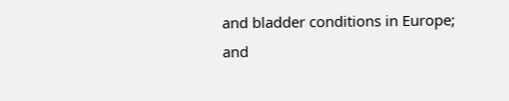and bladder conditions in Europe; and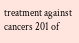treatment against cancers 201 of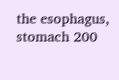the esophagus, stomach 200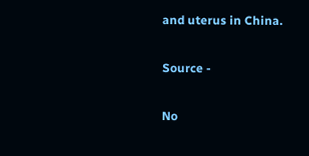and uterus in China.

Source -

No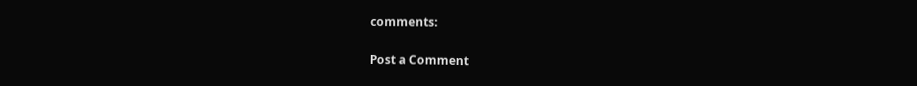comments:

Post a Comment